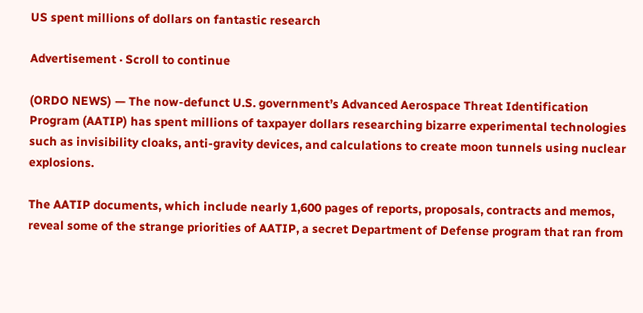US spent millions of dollars on fantastic research

Advertisement · Scroll to continue

(ORDO NEWS) — The now-defunct U.S. government’s Advanced Aerospace Threat Identification Program (AATIP) has spent millions of taxpayer dollars researching bizarre experimental technologies such as invisibility cloaks, anti-gravity devices, and calculations to create moon tunnels using nuclear explosions.

The AATIP documents, which include nearly 1,600 pages of reports, proposals, contracts and memos, reveal some of the strange priorities of AATIP, a secret Department of Defense program that ran from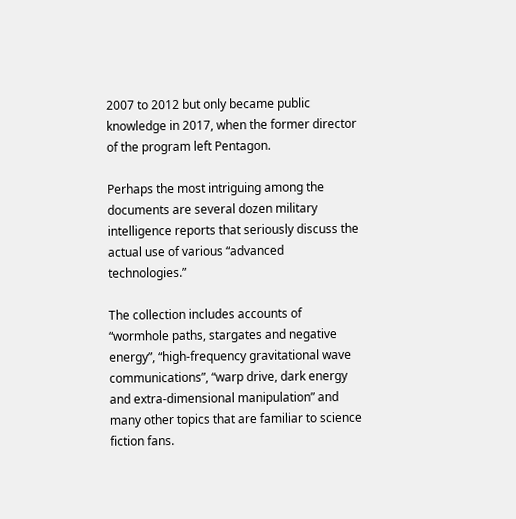2007 to 2012 but only became public knowledge in 2017, when the former director of the program left Pentagon.

Perhaps the most intriguing among the documents are several dozen military intelligence reports that seriously discuss the actual use of various “advanced technologies.”

The collection includes accounts of “wormhole paths, stargates and negative energy”, “high-frequency gravitational wave communications”, “warp drive, dark energy and extra-dimensional manipulation” and many other topics that are familiar to science fiction fans.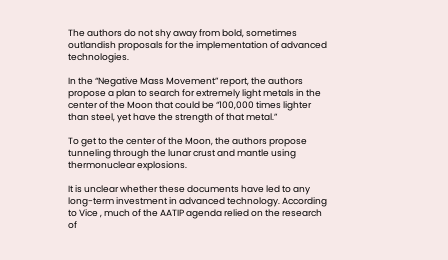The authors do not shy away from bold, sometimes outlandish proposals for the implementation of advanced technologies.

In the “Negative Mass Movement” report, the authors propose a plan to search for extremely light metals in the center of the Moon that could be “100,000 times lighter than steel, yet have the strength of that metal.”

To get to the center of the Moon, the authors propose tunneling through the lunar crust and mantle using thermonuclear explosions.

It is unclear whether these documents have led to any long-term investment in advanced technology. According to Vice , much of the AATIP agenda relied on the research of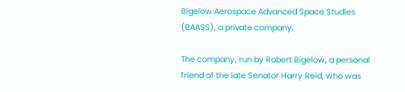Bigelow Aerospace Advanced Space Studies (BAASS), a private company.

The company, run by Robert Bigelow, a personal friend of the late Senator Harry Reid, who was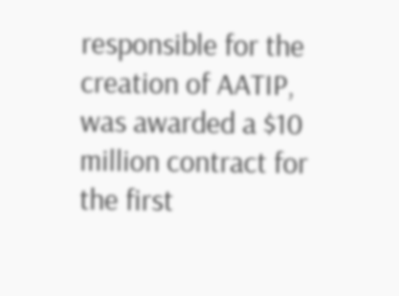responsible for the creation of AATIP, was awarded a $10 million contract for the first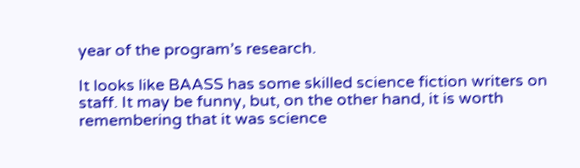year of the program’s research.

It looks like BAASS has some skilled science fiction writers on staff. It may be funny, but, on the other hand, it is worth remembering that it was science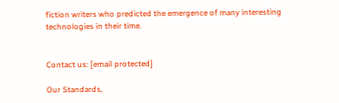fiction writers who predicted the emergence of many interesting technologies in their time.


Contact us: [email protected]

Our Standards,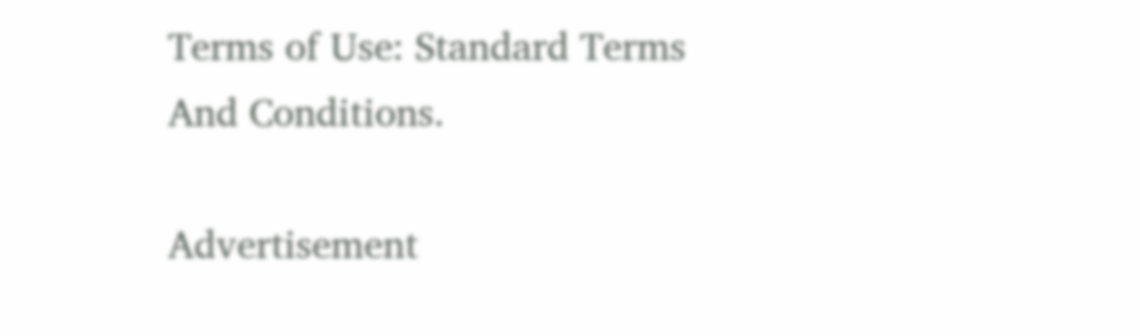Terms of Use: Standard Terms And Conditions.

Advertisement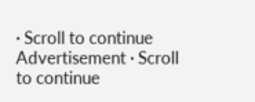· Scroll to continue
Advertisement · Scroll to continue